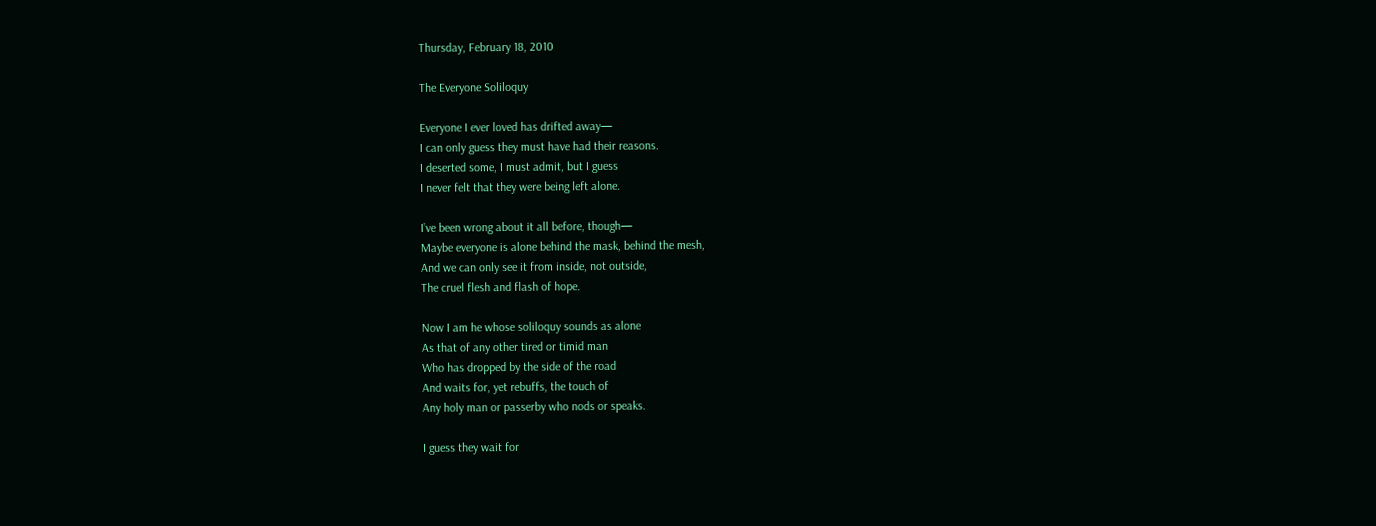Thursday, February 18, 2010

The Everyone Soliloquy

Everyone I ever loved has drifted away—
I can only guess they must have had their reasons.
I deserted some, I must admit, but I guess
I never felt that they were being left alone.

I’ve been wrong about it all before, though—
Maybe everyone is alone behind the mask, behind the mesh,
And we can only see it from inside, not outside,
The cruel flesh and flash of hope.

Now I am he whose soliloquy sounds as alone
As that of any other tired or timid man
Who has dropped by the side of the road
And waits for, yet rebuffs, the touch of
Any holy man or passerby who nods or speaks.

I guess they wait for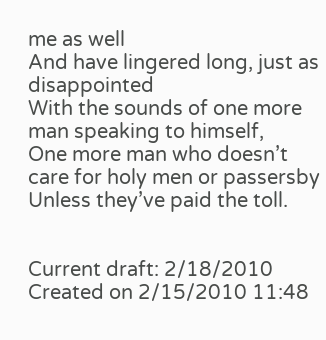me as well
And have lingered long, just as disappointed
With the sounds of one more man speaking to himself,
One more man who doesn’t care for holy men or passersby
Unless they’ve paid the toll.


Current draft: 2/18/2010
Created on 2/15/2010 11:48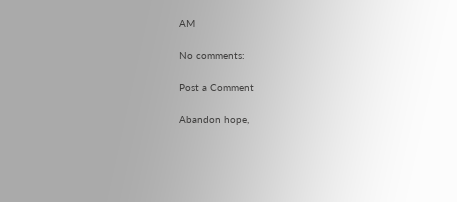AM

No comments:

Post a Comment

Abandon hope,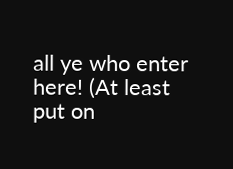all ye who enter here! (At least put on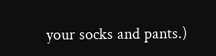your socks and pants.)